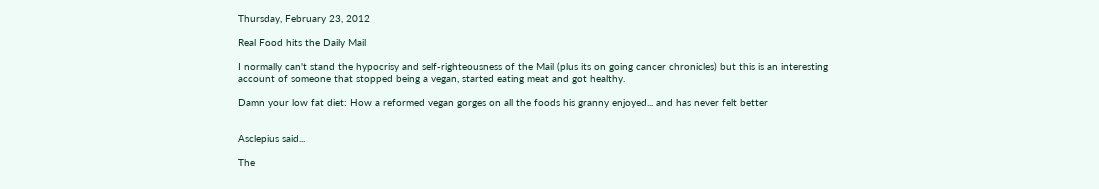Thursday, February 23, 2012

Real Food hits the Daily Mail

I normally can't stand the hypocrisy and self-righteousness of the Mail (plus its on going cancer chronicles) but this is an interesting account of someone that stopped being a vegan, started eating meat and got healthy.

Damn your low fat diet: How a reformed vegan gorges on all the foods his granny enjoyed... and has never felt better


Asclepius said...

The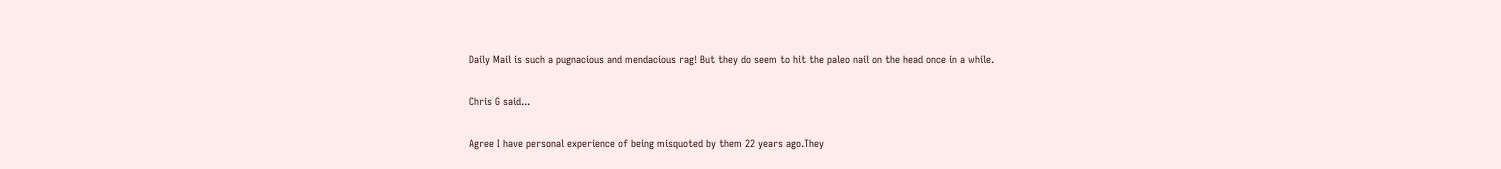Daily Mail is such a pugnacious and mendacious rag! But they do seem to hit the paleo nail on the head once in a while.

Chris G said...

Agree I have personal experience of being misquoted by them 22 years ago.They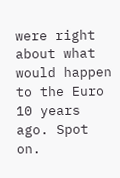were right about what would happen to the Euro 10 years ago. Spot on.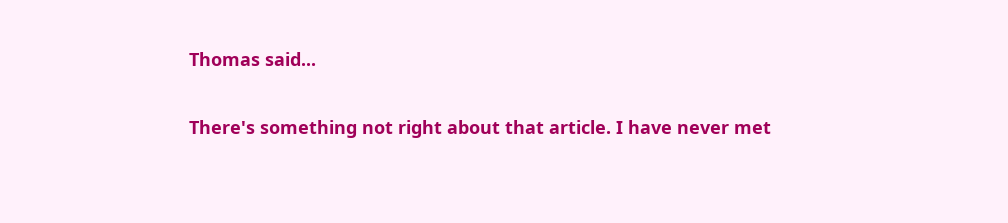Thomas said...

There's something not right about that article. I have never met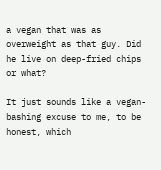a vegan that was as overweight as that guy. Did he live on deep-fried chips or what?

It just sounds like a vegan-bashing excuse to me, to be honest, which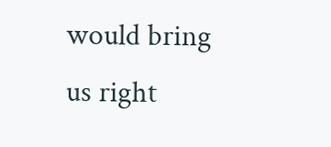would bring us right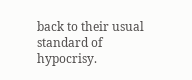back to their usual standard of hypocrisy.